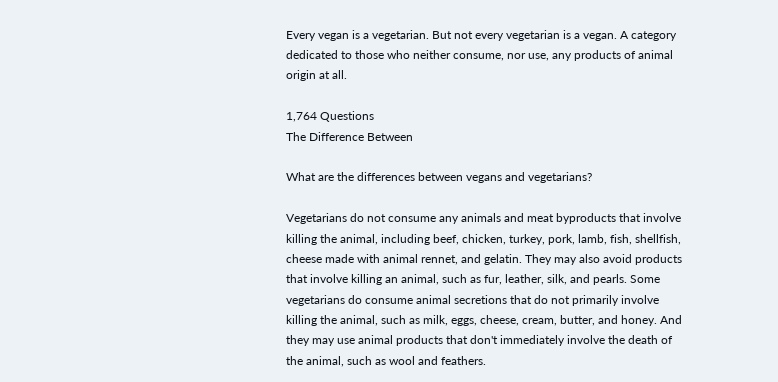Every vegan is a vegetarian. But not every vegetarian is a vegan. A category dedicated to those who neither consume, nor use, any products of animal origin at all.

1,764 Questions
The Difference Between

What are the differences between vegans and vegetarians?

Vegetarians do not consume any animals and meat byproducts that involve killing the animal, including beef, chicken, turkey, pork, lamb, fish, shellfish, cheese made with animal rennet, and gelatin. They may also avoid products that involve killing an animal, such as fur, leather, silk, and pearls. Some vegetarians do consume animal secretions that do not primarily involve killing the animal, such as milk, eggs, cheese, cream, butter, and honey. And they may use animal products that don't immediately involve the death of the animal, such as wool and feathers.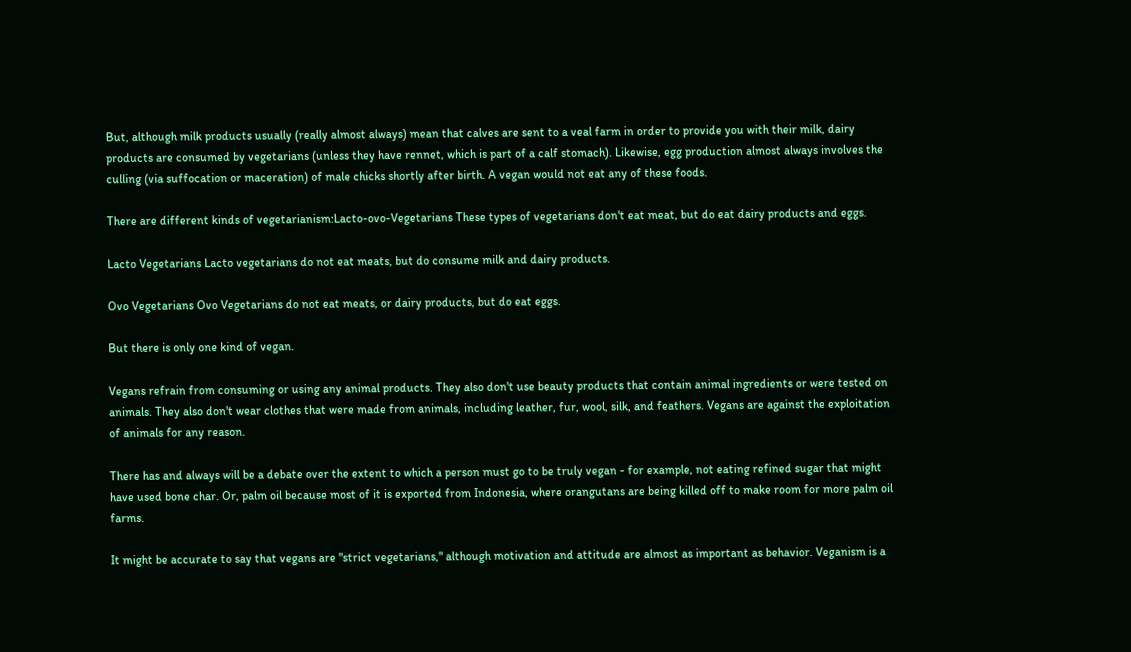But, although milk products usually (really almost always) mean that calves are sent to a veal farm in order to provide you with their milk, dairy products are consumed by vegetarians (unless they have rennet, which is part of a calf stomach). Likewise, egg production almost always involves the culling (via suffocation or maceration) of male chicks shortly after birth. A vegan would not eat any of these foods.

There are different kinds of vegetarianism:Lacto-ovo-Vegetarians These types of vegetarians don't eat meat, but do eat dairy products and eggs.

Lacto Vegetarians Lacto vegetarians do not eat meats, but do consume milk and dairy products.

Ovo Vegetarians Ovo Vegetarians do not eat meats, or dairy products, but do eat eggs.

But there is only one kind of vegan.

Vegans refrain from consuming or using any animal products. They also don't use beauty products that contain animal ingredients or were tested on animals. They also don't wear clothes that were made from animals, including leather, fur, wool, silk, and feathers. Vegans are against the exploitation of animals for any reason.

There has and always will be a debate over the extent to which a person must go to be truly vegan - for example, not eating refined sugar that might have used bone char. Or, palm oil because most of it is exported from Indonesia, where orangutans are being killed off to make room for more palm oil farms.

It might be accurate to say that vegans are "strict vegetarians," although motivation and attitude are almost as important as behavior. Veganism is a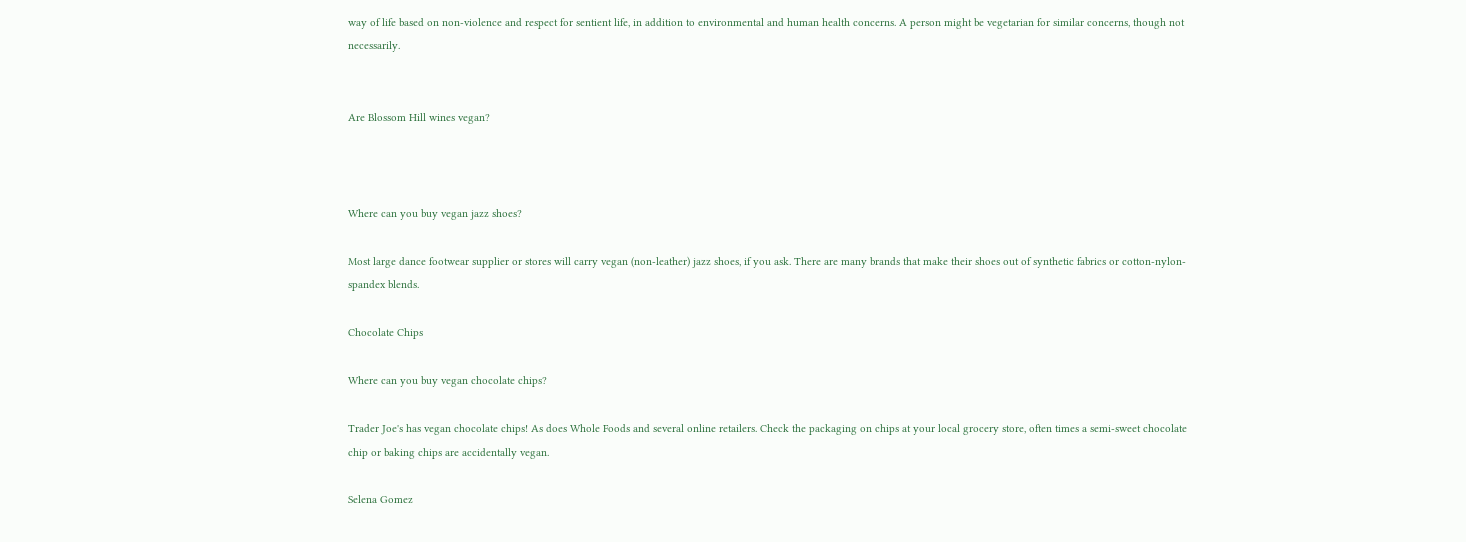way of life based on non-violence and respect for sentient life, in addition to environmental and human health concerns. A person might be vegetarian for similar concerns, though not necessarily.


Are Blossom Hill wines vegan?



Where can you buy vegan jazz shoes?

Most large dance footwear supplier or stores will carry vegan (non-leather) jazz shoes, if you ask. There are many brands that make their shoes out of synthetic fabrics or cotton-nylon-spandex blends.

Chocolate Chips

Where can you buy vegan chocolate chips?

Trader Joe's has vegan chocolate chips! As does Whole Foods and several online retailers. Check the packaging on chips at your local grocery store, often times a semi-sweet chocolate chip or baking chips are accidentally vegan.

Selena Gomez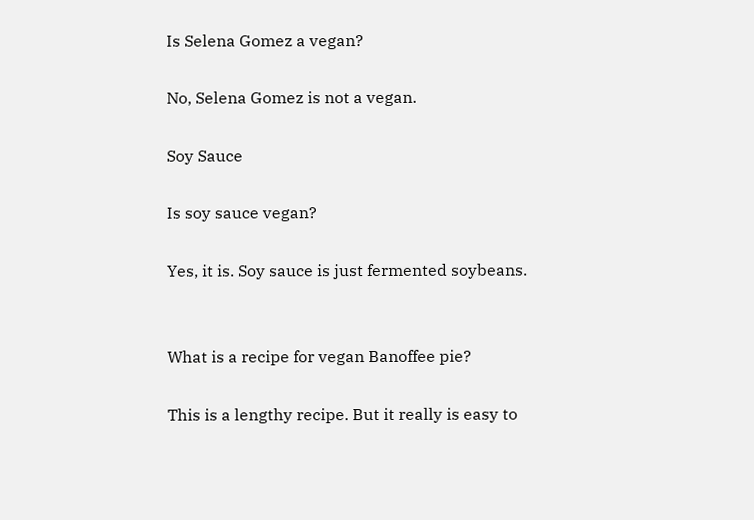Is Selena Gomez a vegan?

No, Selena Gomez is not a vegan.

Soy Sauce

Is soy sauce vegan?

Yes, it is. Soy sauce is just fermented soybeans.


What is a recipe for vegan Banoffee pie?

This is a lengthy recipe. But it really is easy to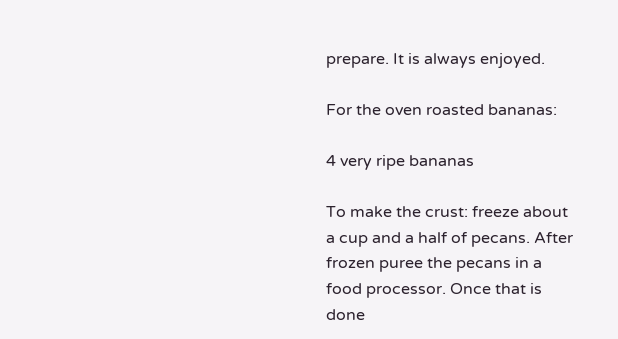prepare. It is always enjoyed.

For the oven roasted bananas:

4 very ripe bananas

To make the crust: freeze about a cup and a half of pecans. After frozen puree the pecans in a food processor. Once that is done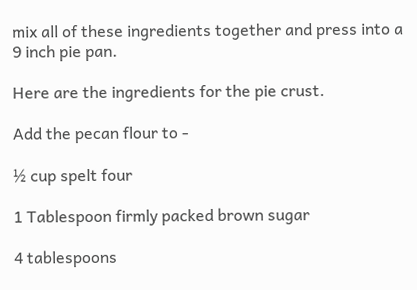mix all of these ingredients together and press into a 9 inch pie pan.

Here are the ingredients for the pie crust.

Add the pecan flour to -

½ cup spelt four

1 Tablespoon firmly packed brown sugar

4 tablespoons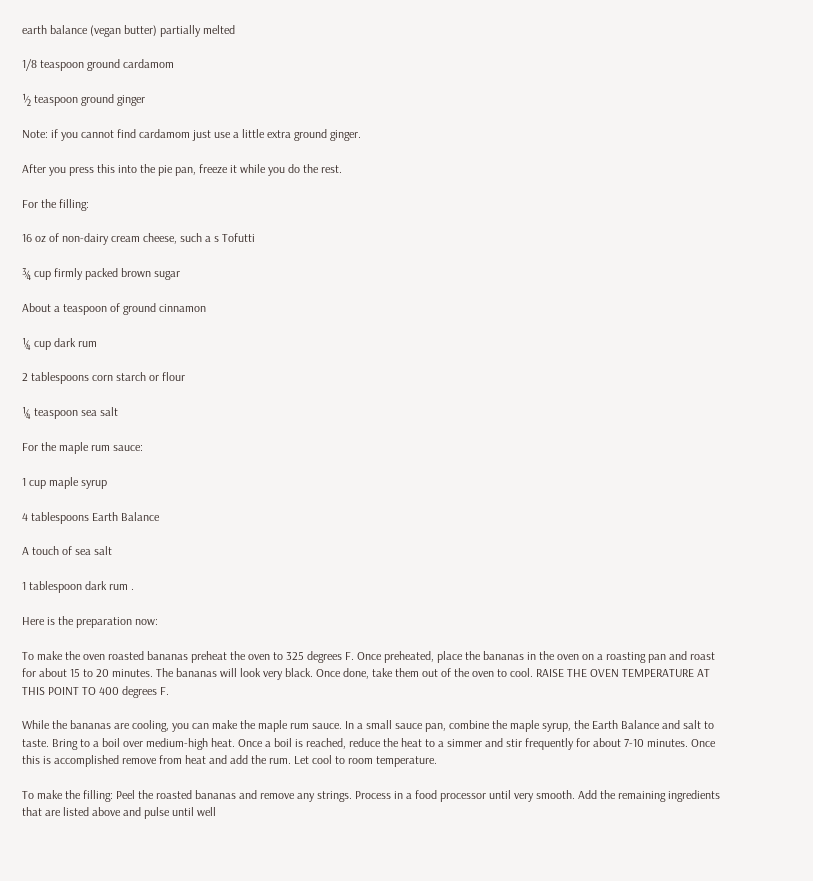earth balance (vegan butter) partially melted

1/8 teaspoon ground cardamom

½ teaspoon ground ginger

Note: if you cannot find cardamom just use a little extra ground ginger.

After you press this into the pie pan, freeze it while you do the rest.

For the filling:

16 oz of non-dairy cream cheese, such a s Tofutti

¾ cup firmly packed brown sugar

About a teaspoon of ground cinnamon

¼ cup dark rum

2 tablespoons corn starch or flour

¼ teaspoon sea salt

For the maple rum sauce:

1 cup maple syrup

4 tablespoons Earth Balance

A touch of sea salt

1 tablespoon dark rum .

Here is the preparation now:

To make the oven roasted bananas preheat the oven to 325 degrees F. Once preheated, place the bananas in the oven on a roasting pan and roast for about 15 to 20 minutes. The bananas will look very black. Once done, take them out of the oven to cool. RAISE THE OVEN TEMPERATURE AT THIS POINT TO 400 degrees F.

While the bananas are cooling, you can make the maple rum sauce. In a small sauce pan, combine the maple syrup, the Earth Balance and salt to taste. Bring to a boil over medium-high heat. Once a boil is reached, reduce the heat to a simmer and stir frequently for about 7-10 minutes. Once this is accomplished remove from heat and add the rum. Let cool to room temperature.

To make the filling: Peel the roasted bananas and remove any strings. Process in a food processor until very smooth. Add the remaining ingredients that are listed above and pulse until well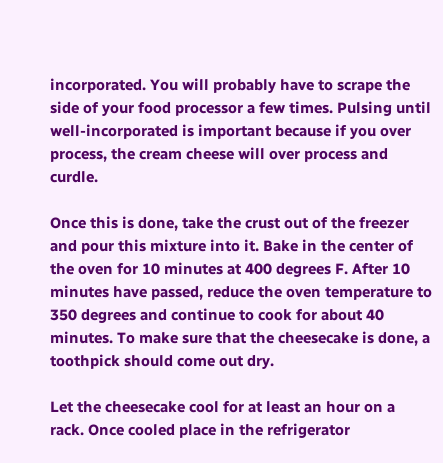incorporated. You will probably have to scrape the side of your food processor a few times. Pulsing until well-incorporated is important because if you over process, the cream cheese will over process and curdle.

Once this is done, take the crust out of the freezer and pour this mixture into it. Bake in the center of the oven for 10 minutes at 400 degrees F. After 10 minutes have passed, reduce the oven temperature to 350 degrees and continue to cook for about 40 minutes. To make sure that the cheesecake is done, a toothpick should come out dry.

Let the cheesecake cool for at least an hour on a rack. Once cooled place in the refrigerator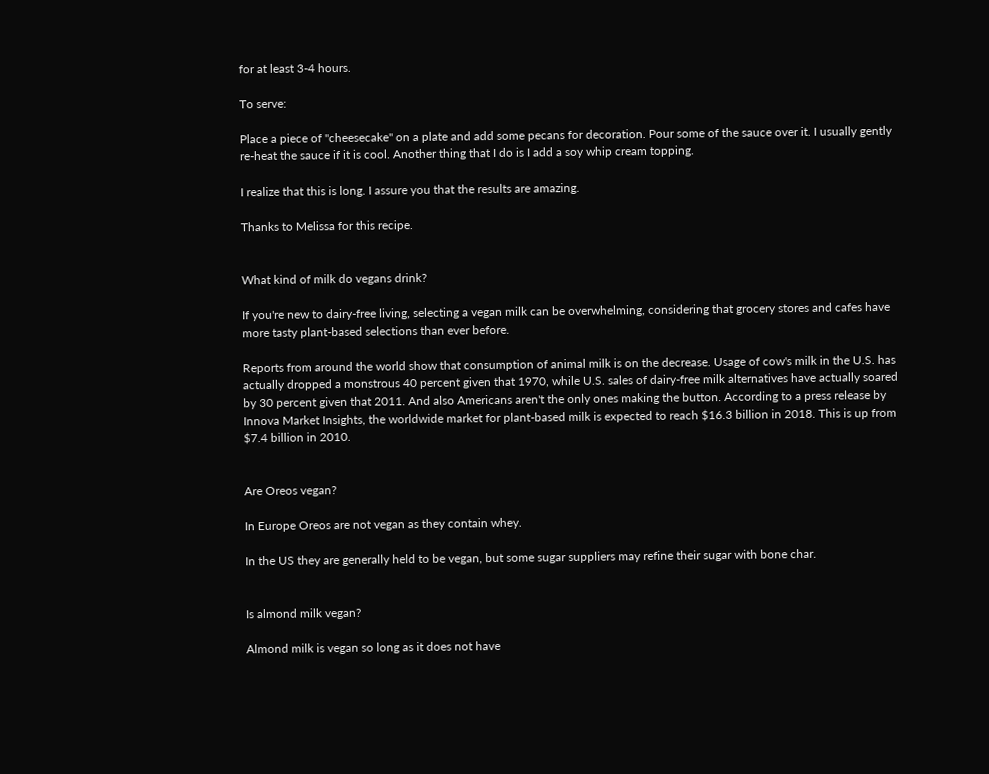for at least 3-4 hours.

To serve:

Place a piece of "cheesecake" on a plate and add some pecans for decoration. Pour some of the sauce over it. I usually gently re-heat the sauce if it is cool. Another thing that I do is I add a soy whip cream topping.

I realize that this is long. I assure you that the results are amazing.

Thanks to Melissa for this recipe.


What kind of milk do vegans drink?

If you're new to dairy-free living, selecting a vegan milk can be overwhelming, considering that grocery stores and cafes have more tasty plant-based selections than ever before.

Reports from around the world show that consumption of animal milk is on the decrease. Usage of cow's milk in the U.S. has actually dropped a monstrous 40 percent given that 1970, while U.S. sales of dairy-free milk alternatives have actually soared by 30 percent given that 2011. And also Americans aren't the only ones making the button. According to a press release by Innova Market Insights, the worldwide market for plant-based milk is expected to reach $16.3 billion in 2018. This is up from $7.4 billion in 2010.


Are Oreos vegan?

In Europe Oreos are not vegan as they contain whey.

In the US they are generally held to be vegan, but some sugar suppliers may refine their sugar with bone char.


Is almond milk vegan?

Almond milk is vegan so long as it does not have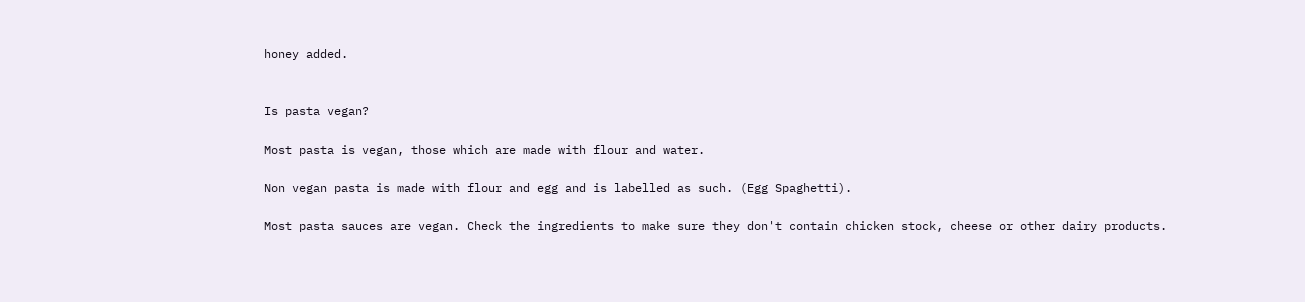honey added.


Is pasta vegan?

Most pasta is vegan, those which are made with flour and water.

Non vegan pasta is made with flour and egg and is labelled as such. (Egg Spaghetti).

Most pasta sauces are vegan. Check the ingredients to make sure they don't contain chicken stock, cheese or other dairy products.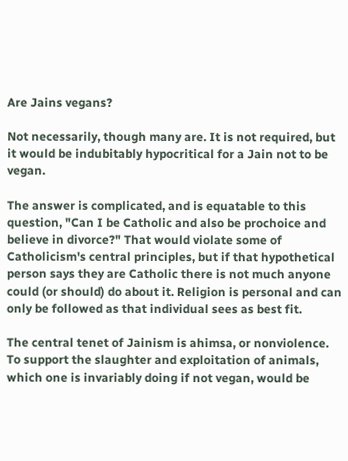Are Jains vegans?

Not necessarily, though many are. It is not required, but it would be indubitably hypocritical for a Jain not to be vegan.

The answer is complicated, and is equatable to this question, "Can I be Catholic and also be prochoice and believe in divorce?" That would violate some of Catholicism's central principles, but if that hypothetical person says they are Catholic there is not much anyone could (or should) do about it. Religion is personal and can only be followed as that individual sees as best fit.

The central tenet of Jainism is ahimsa, or nonviolence. To support the slaughter and exploitation of animals, which one is invariably doing if not vegan, would be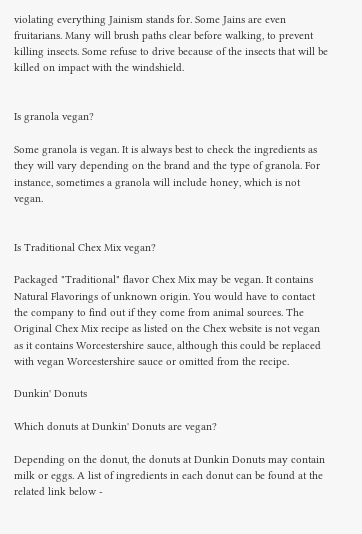violating everything Jainism stands for. Some Jains are even fruitarians. Many will brush paths clear before walking, to prevent killing insects. Some refuse to drive because of the insects that will be killed on impact with the windshield.


Is granola vegan?

Some granola is vegan. It is always best to check the ingredients as they will vary depending on the brand and the type of granola. For instance, sometimes a granola will include honey, which is not vegan.


Is Traditional Chex Mix vegan?

Packaged "Traditional" flavor Chex Mix may be vegan. It contains Natural Flavorings of unknown origin. You would have to contact the company to find out if they come from animal sources. The Original Chex Mix recipe as listed on the Chex website is not vegan as it contains Worcestershire sauce, although this could be replaced with vegan Worcestershire sauce or omitted from the recipe.

Dunkin' Donuts

Which donuts at Dunkin' Donuts are vegan?

Depending on the donut, the donuts at Dunkin Donuts may contain milk or eggs. A list of ingredients in each donut can be found at the related link below -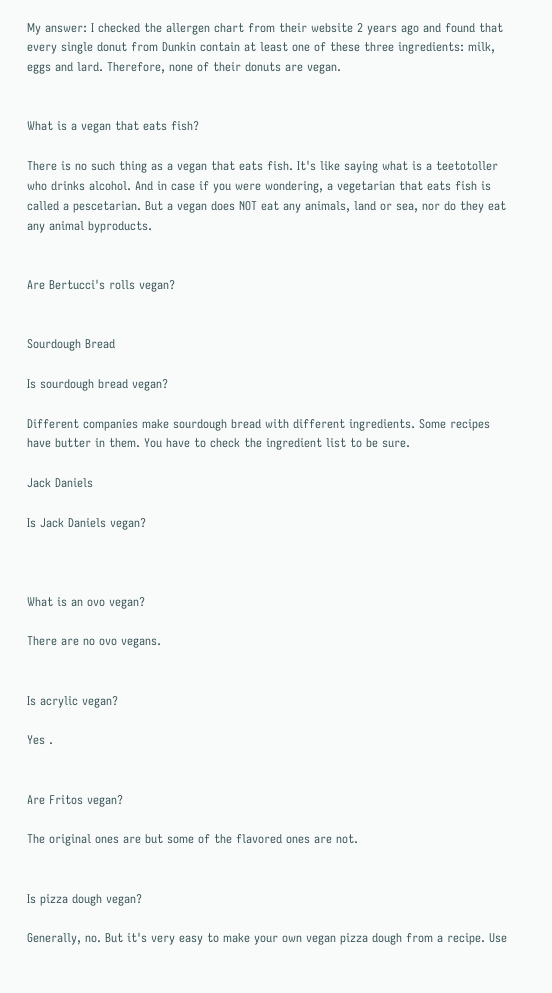My answer: I checked the allergen chart from their website 2 years ago and found that every single donut from Dunkin contain at least one of these three ingredients: milk, eggs and lard. Therefore, none of their donuts are vegan.


What is a vegan that eats fish?

There is no such thing as a vegan that eats fish. It's like saying what is a teetotoller who drinks alcohol. And in case if you were wondering, a vegetarian that eats fish is called a pescetarian. But a vegan does NOT eat any animals, land or sea, nor do they eat any animal byproducts.


Are Bertucci's rolls vegan?


Sourdough Bread

Is sourdough bread vegan?

Different companies make sourdough bread with different ingredients. Some recipes have butter in them. You have to check the ingredient list to be sure.

Jack Daniels

Is Jack Daniels vegan?



What is an ovo vegan?

There are no ovo vegans.


Is acrylic vegan?

Yes .


Are Fritos vegan?

The original ones are but some of the flavored ones are not.


Is pizza dough vegan?

Generally, no. But it's very easy to make your own vegan pizza dough from a recipe. Use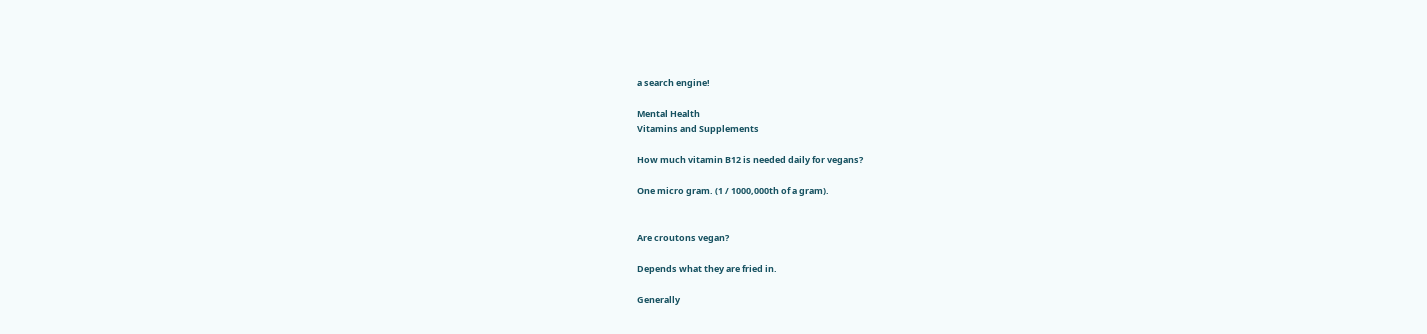a search engine!

Mental Health
Vitamins and Supplements

How much vitamin B12 is needed daily for vegans?

One micro gram. (1 / 1000,000th of a gram).


Are croutons vegan?

Depends what they are fried in.

Generally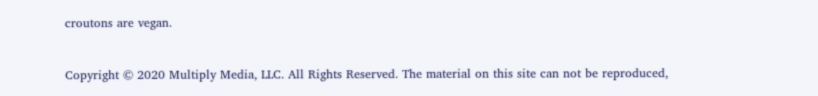croutons are vegan.


Copyright © 2020 Multiply Media, LLC. All Rights Reserved. The material on this site can not be reproduced,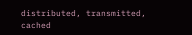distributed, transmitted, cached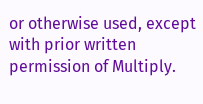or otherwise used, except with prior written permission of Multiply.